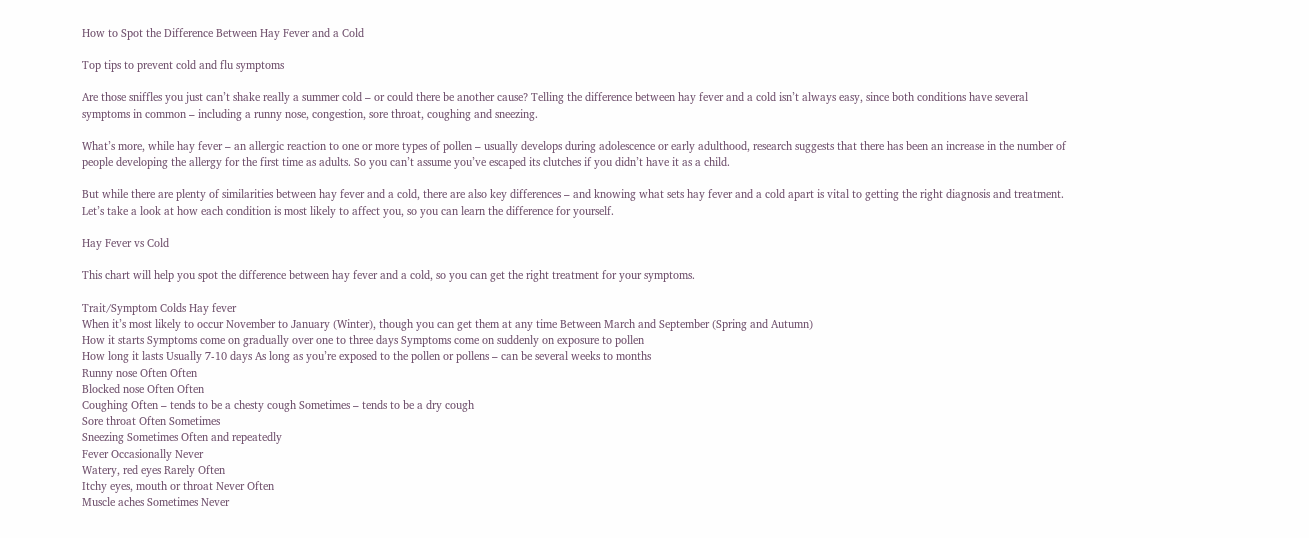How to Spot the Difference Between Hay Fever and a Cold

Top tips to prevent cold and flu symptoms

Are those sniffles you just can’t shake really a summer cold – or could there be another cause? Telling the difference between hay fever and a cold isn’t always easy, since both conditions have several symptoms in common – including a runny nose, congestion, sore throat, coughing and sneezing.

What’s more, while hay fever – an allergic reaction to one or more types of pollen – usually develops during adolescence or early adulthood, research suggests that there has been an increase in the number of people developing the allergy for the first time as adults. So you can’t assume you’ve escaped its clutches if you didn’t have it as a child.

But while there are plenty of similarities between hay fever and a cold, there are also key differences – and knowing what sets hay fever and a cold apart is vital to getting the right diagnosis and treatment. Let’s take a look at how each condition is most likely to affect you, so you can learn the difference for yourself.

Hay Fever vs Cold

This chart will help you spot the difference between hay fever and a cold, so you can get the right treatment for your symptoms.

Trait/Symptom Colds Hay fever
When it’s most likely to occur November to January (Winter), though you can get them at any time Between March and September (Spring and Autumn)
How it starts Symptoms come on gradually over one to three days Symptoms come on suddenly on exposure to pollen
How long it lasts Usually 7-10 days As long as you’re exposed to the pollen or pollens – can be several weeks to months
Runny nose Often Often
Blocked nose Often Often
Coughing Often – tends to be a chesty cough Sometimes – tends to be a dry cough
Sore throat Often Sometimes
Sneezing Sometimes Often and repeatedly
Fever Occasionally Never
Watery, red eyes Rarely Often
Itchy eyes, mouth or throat Never Often
Muscle aches Sometimes Never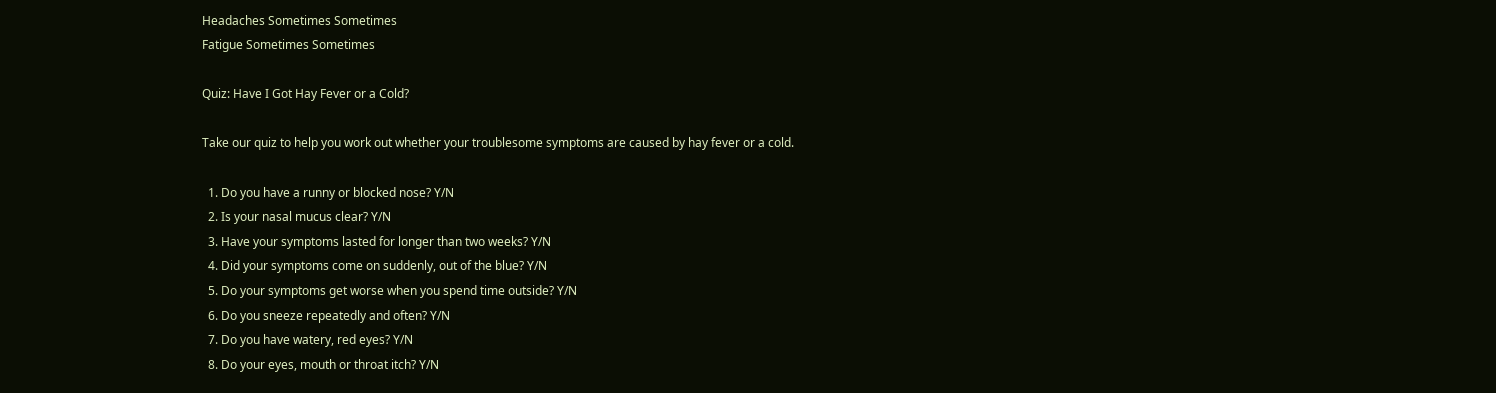Headaches Sometimes Sometimes
Fatigue Sometimes Sometimes

Quiz: Have I Got Hay Fever or a Cold?

Take our quiz to help you work out whether your troublesome symptoms are caused by hay fever or a cold.

  1. Do you have a runny or blocked nose? Y/N
  2. Is your nasal mucus clear? Y/N
  3. Have your symptoms lasted for longer than two weeks? Y/N
  4. Did your symptoms come on suddenly, out of the blue? Y/N
  5. Do your symptoms get worse when you spend time outside? Y/N
  6. Do you sneeze repeatedly and often? Y/N
  7. Do you have watery, red eyes? Y/N
  8. Do your eyes, mouth or throat itch? Y/N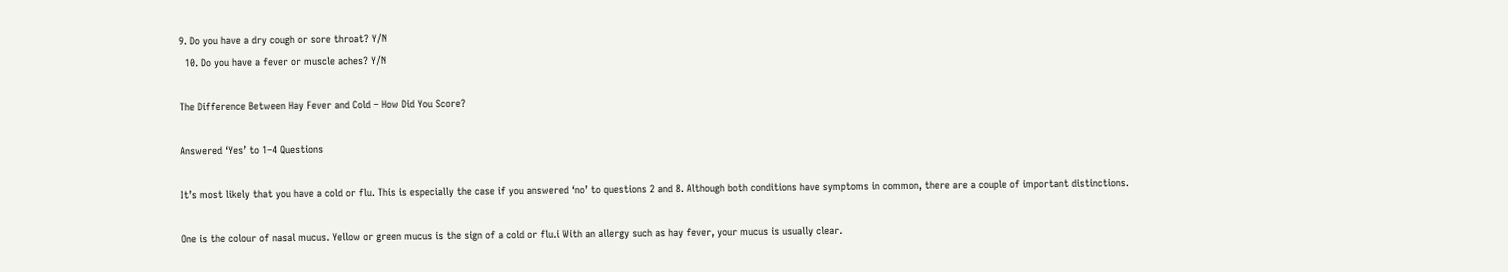9. Do you have a dry cough or sore throat? Y/N
  10. Do you have a fever or muscle aches? Y/N

The Difference Between Hay Fever and Cold – How Did You Score?

Answered ‘Yes’ to 1–4 Questions

It’s most likely that you have a cold or flu. This is especially the case if you answered ‘no’ to questions 2 and 8. Although both conditions have symptoms in common, there are a couple of important distinctions.

One is the colour of nasal mucus. Yellow or green mucus is the sign of a cold or flu.i With an allergy such as hay fever, your mucus is usually clear.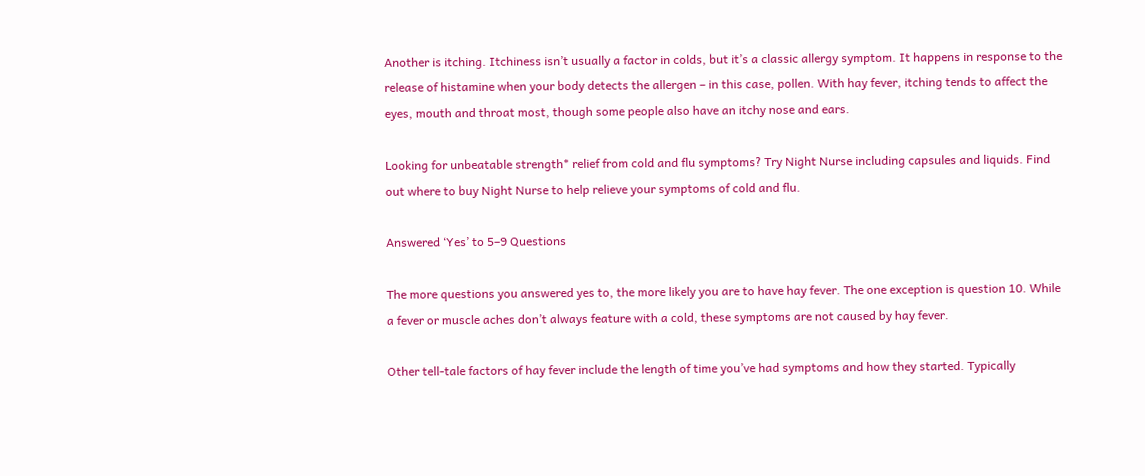Another is itching. Itchiness isn’t usually a factor in colds, but it’s a classic allergy symptom. It happens in response to the release of histamine when your body detects the allergen – in this case, pollen. With hay fever, itching tends to affect the eyes, mouth and throat most, though some people also have an itchy nose and ears.

Looking for unbeatable strength* relief from cold and flu symptoms? Try Night Nurse including capsules and liquids. Find out where to buy Night Nurse to help relieve your symptoms of cold and flu.

Answered ‘Yes’ to 5–9 Questions

The more questions you answered yes to, the more likely you are to have hay fever. The one exception is question 10. While a fever or muscle aches don’t always feature with a cold, these symptoms are not caused by hay fever.

Other tell-tale factors of hay fever include the length of time you’ve had symptoms and how they started. Typically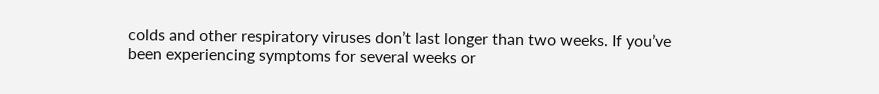colds and other respiratory viruses don’t last longer than two weeks. If you’ve been experiencing symptoms for several weeks or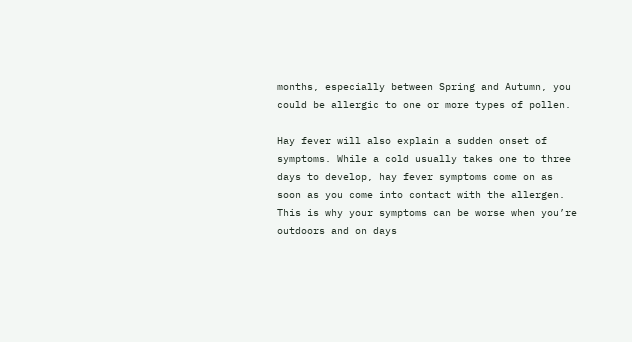months, especially between Spring and Autumn, you could be allergic to one or more types of pollen.

Hay fever will also explain a sudden onset of symptoms. While a cold usually takes one to three days to develop, hay fever symptoms come on as soon as you come into contact with the allergen. This is why your symptoms can be worse when you’re outdoors and on days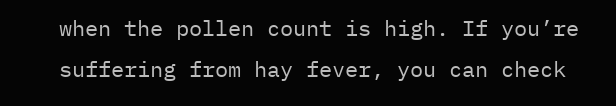when the pollen count is high. If you’re suffering from hay fever, you can check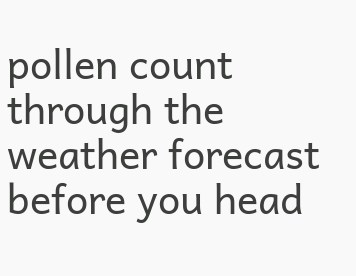pollen count through the weather forecast before you head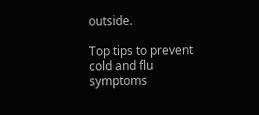outside.

Top tips to prevent cold and flu symptoms